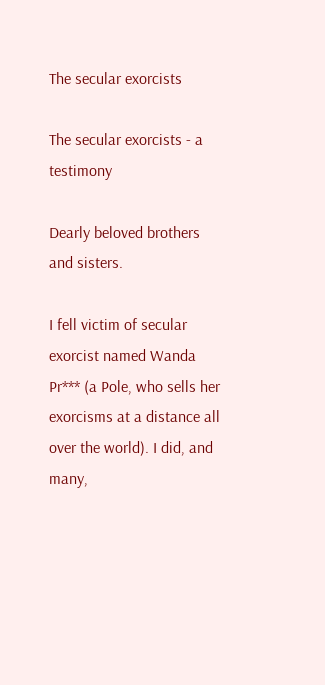The secular exorcists

The secular exorcists - a testimony

Dearly beloved brothers and sisters.

I fell victim of secular exorcist named Wanda Pr*** (a Pole, who sells her exorcisms at a distance all over the world). I did, and many,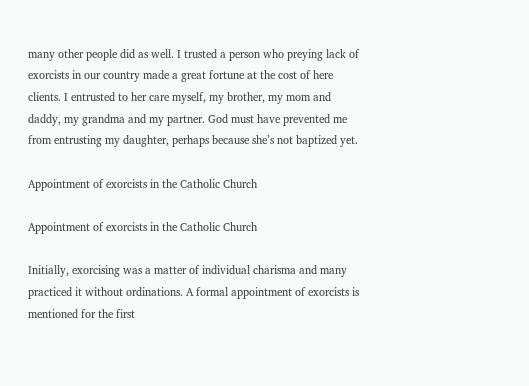many other people did as well. I trusted a person who preying lack of exorcists in our country made a great fortune at the cost of here clients. I entrusted to her care myself, my brother, my mom and daddy, my grandma and my partner. God must have prevented me from entrusting my daughter, perhaps because she’s not baptized yet.

Appointment of exorcists in the Catholic Church

Appointment of exorcists in the Catholic Church

Initially, exorcising was a matter of individual charisma and many practiced it without ordinations. A formal appointment of exorcists is mentioned for the first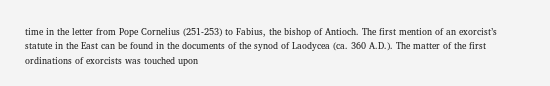time in the letter from Pope Cornelius (251-253) to Fabius, the bishop of Antioch. The first mention of an exorcist’s statute in the East can be found in the documents of the synod of Laodycea (ca. 360 A.D.). The matter of the first ordinations of exorcists was touched upon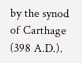by the synod of Carthage (398 A.D.).